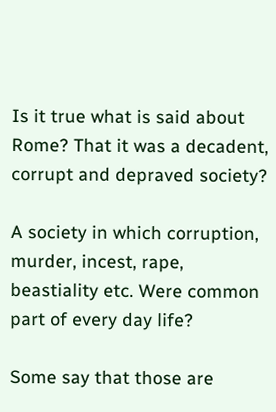Is it true what is said about Rome? That it was a decadent, corrupt and depraved society?

A society in which corruption, murder, incest, rape, beastiality etc. Were common part of every day life?

Some say that those are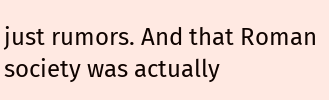just rumors. And that Roman society was actually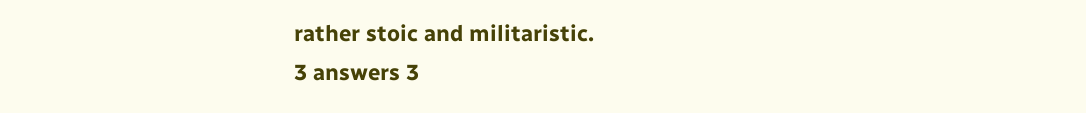rather stoic and militaristic.
3 answers 3